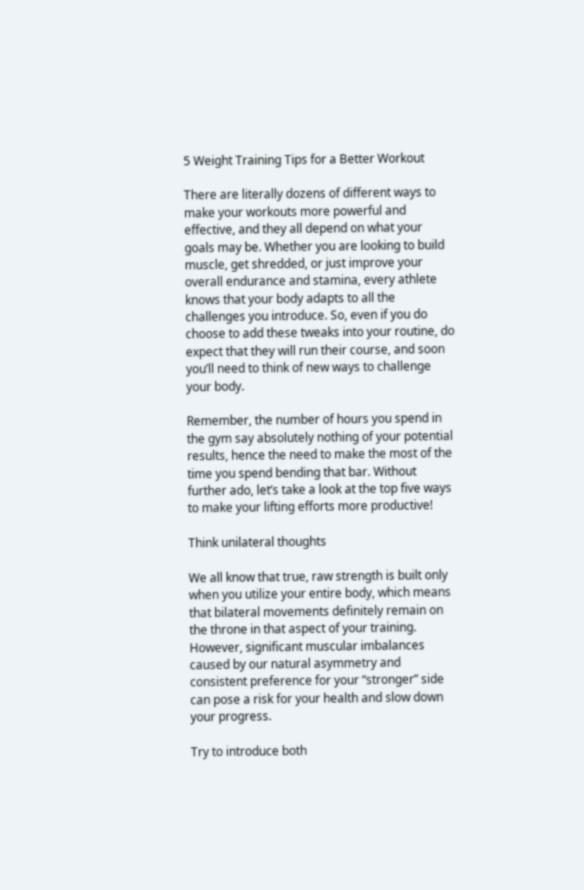5 Weight Training Tips for a Better Workout

There are literally dozens of different ways to make your workouts more powerful and effective, and they all depend on what your goals may be. Whether you are looking to build muscle, get shredded, or just improve your overall endurance and stamina, every athlete knows that your body adapts to all the challenges you introduce. So, even if you do choose to add these tweaks into your routine, do expect that they will run their course, and soon you’ll need to think of new ways to challenge your body.

Remember, the number of hours you spend in the gym say absolutely nothing of your potential results, hence the need to make the most of the time you spend bending that bar. Without further ado, let’s take a look at the top five ways to make your lifting efforts more productive!

Think unilateral thoughts

We all know that true, raw strength is built only when you utilize your entire body, which means that bilateral movements definitely remain on the throne in that aspect of your training. However, significant muscular imbalances caused by our natural asymmetry and consistent preference for your “stronger” side can pose a risk for your health and slow down your progress.

Try to introduce both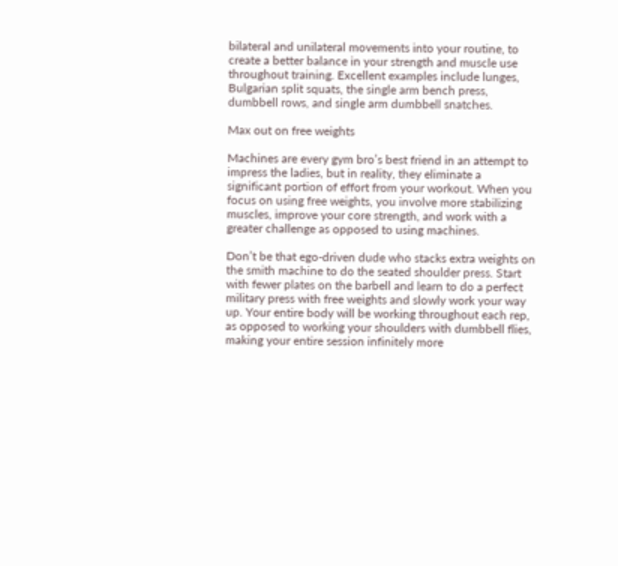bilateral and unilateral movements into your routine, to create a better balance in your strength and muscle use throughout training. Excellent examples include lunges, Bulgarian split squats, the single arm bench press, dumbbell rows, and single arm dumbbell snatches.

Max out on free weights

Machines are every gym bro’s best friend in an attempt to impress the ladies, but in reality, they eliminate a significant portion of effort from your workout. When you focus on using free weights, you involve more stabilizing muscles, improve your core strength, and work with a greater challenge as opposed to using machines.

Don’t be that ego-driven dude who stacks extra weights on the smith machine to do the seated shoulder press. Start with fewer plates on the barbell and learn to do a perfect military press with free weights and slowly work your way up. Your entire body will be working throughout each rep, as opposed to working your shoulders with dumbbell flies, making your entire session infinitely more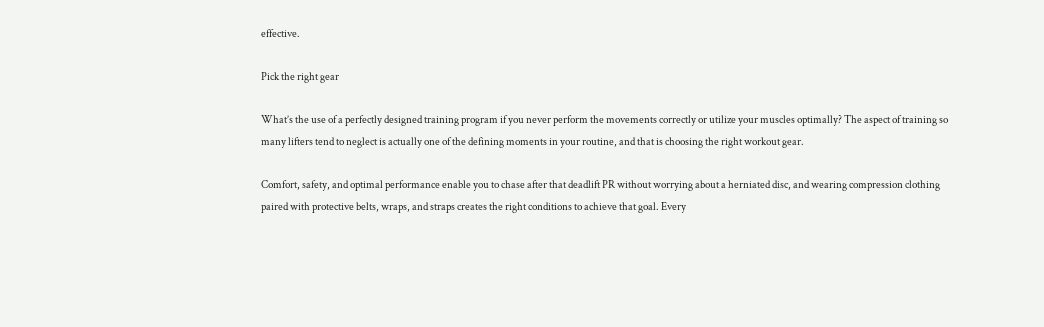effective.

Pick the right gear

What’s the use of a perfectly designed training program if you never perform the movements correctly or utilize your muscles optimally? The aspect of training so many lifters tend to neglect is actually one of the defining moments in your routine, and that is choosing the right workout gear.

Comfort, safety, and optimal performance enable you to chase after that deadlift PR without worrying about a herniated disc, and wearing compression clothing paired with protective belts, wraps, and straps creates the right conditions to achieve that goal. Every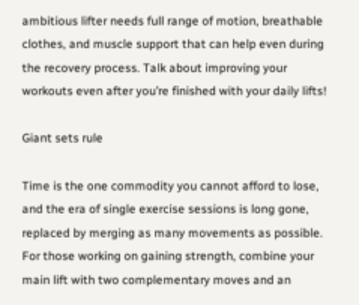ambitious lifter needs full range of motion, breathable clothes, and muscle support that can help even during the recovery process. Talk about improving your workouts even after you’re finished with your daily lifts!

Giant sets rule

Time is the one commodity you cannot afford to lose, and the era of single exercise sessions is long gone, replaced by merging as many movements as possible. For those working on gaining strength, combine your main lift with two complementary moves and an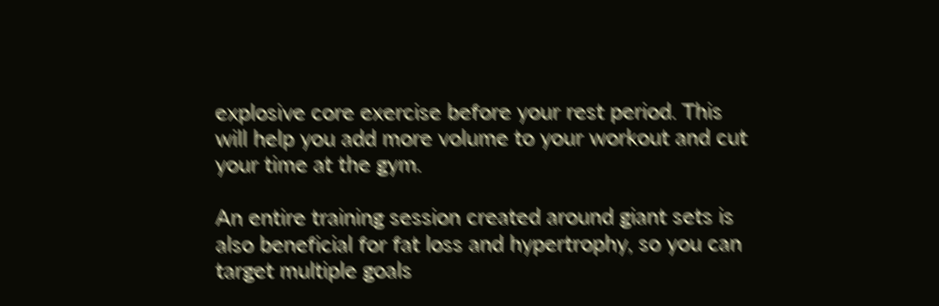explosive core exercise before your rest period. This will help you add more volume to your workout and cut your time at the gym.

An entire training session created around giant sets is also beneficial for fat loss and hypertrophy, so you can target multiple goals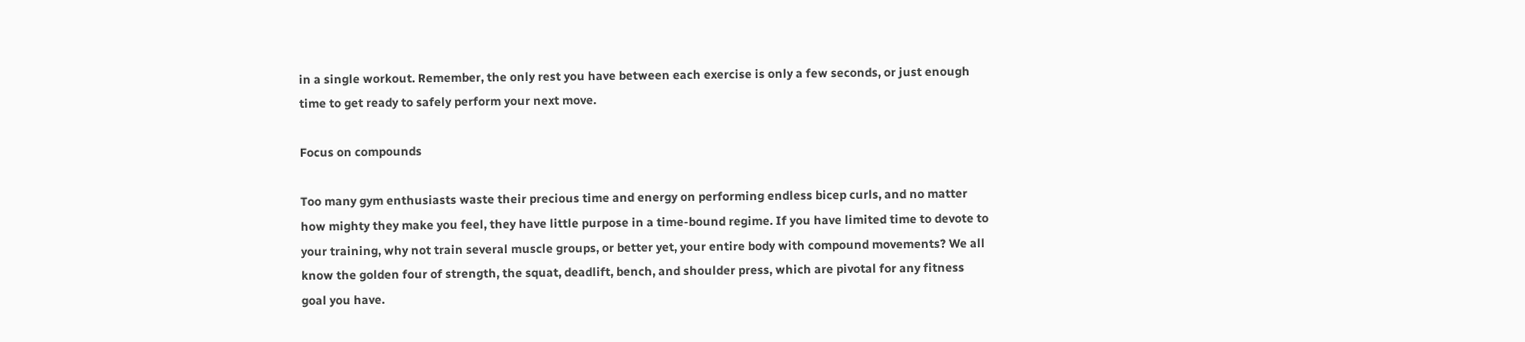in a single workout. Remember, the only rest you have between each exercise is only a few seconds, or just enough time to get ready to safely perform your next move.

Focus on compounds

Too many gym enthusiasts waste their precious time and energy on performing endless bicep curls, and no matter how mighty they make you feel, they have little purpose in a time-bound regime. If you have limited time to devote to your training, why not train several muscle groups, or better yet, your entire body with compound movements? We all know the golden four of strength, the squat, deadlift, bench, and shoulder press, which are pivotal for any fitness goal you have.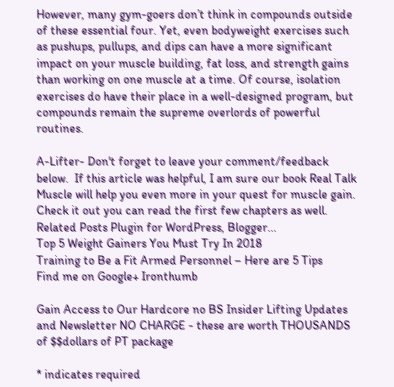However, many gym-goers don’t think in compounds outside of these essential four. Yet, even bodyweight exercises such as pushups, pullups, and dips can have a more significant impact on your muscle building, fat loss, and strength gains than working on one muscle at a time. Of course, isolation exercises do have their place in a well-designed program, but compounds remain the supreme overlords of powerful routines.

A-Lifter- Don't forget to leave your comment/feedback below.  If this article was helpful, I am sure our book Real Talk Muscle will help you even more in your quest for muscle gain. Check it out you can read the first few chapters as well.
Related Posts Plugin for WordPress, Blogger...
Top 5 Weight Gainers You Must Try In 2018
Training to Be a Fit Armed Personnel – Here are 5 Tips
Find me on Google+ Ironthumb

Gain Access to Our Hardcore no BS Insider Lifting Updates and Newsletter NO CHARGE - these are worth THOUSANDS of $$dollars of PT package

* indicates required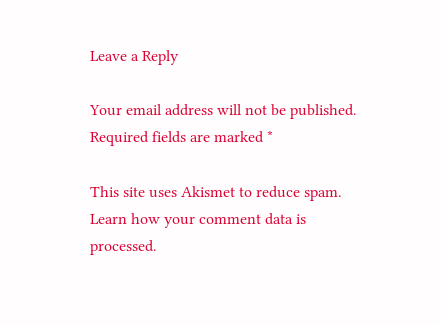Leave a Reply

Your email address will not be published. Required fields are marked *

This site uses Akismet to reduce spam. Learn how your comment data is processed.